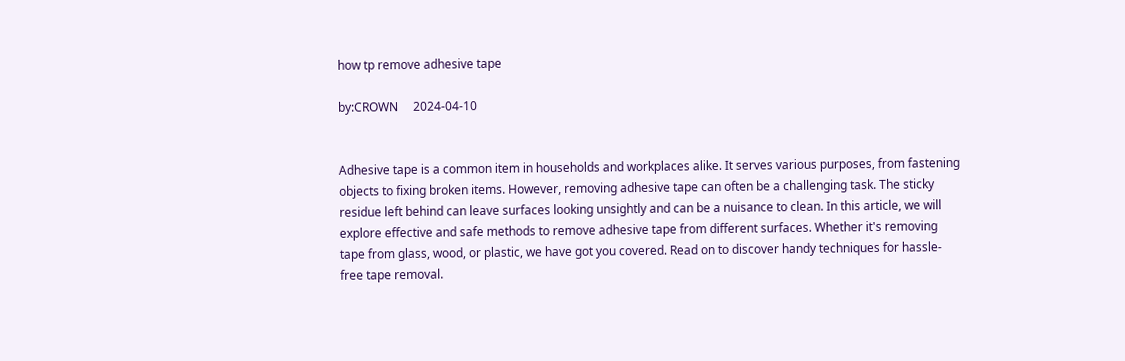how tp remove adhesive tape

by:CROWN     2024-04-10


Adhesive tape is a common item in households and workplaces alike. It serves various purposes, from fastening objects to fixing broken items. However, removing adhesive tape can often be a challenging task. The sticky residue left behind can leave surfaces looking unsightly and can be a nuisance to clean. In this article, we will explore effective and safe methods to remove adhesive tape from different surfaces. Whether it's removing tape from glass, wood, or plastic, we have got you covered. Read on to discover handy techniques for hassle-free tape removal.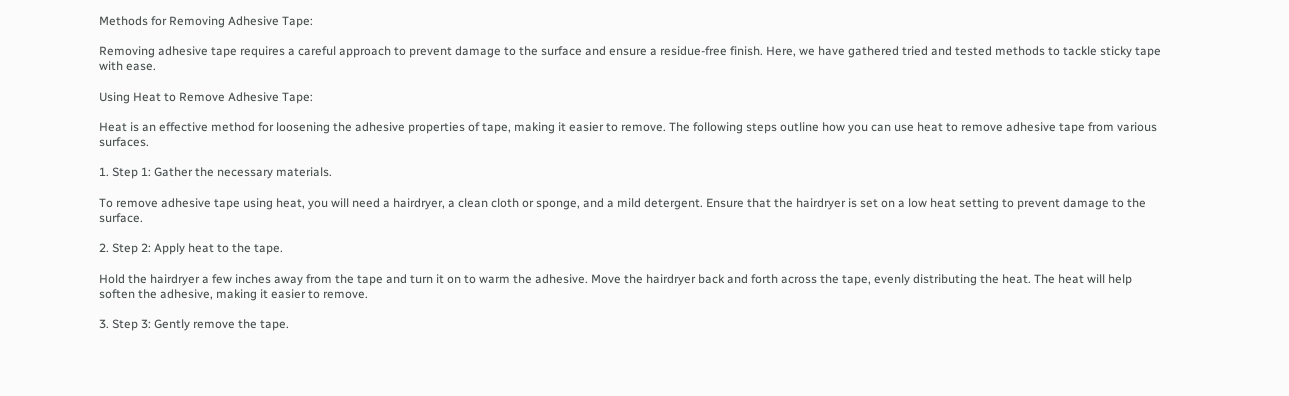Methods for Removing Adhesive Tape:

Removing adhesive tape requires a careful approach to prevent damage to the surface and ensure a residue-free finish. Here, we have gathered tried and tested methods to tackle sticky tape with ease.

Using Heat to Remove Adhesive Tape:

Heat is an effective method for loosening the adhesive properties of tape, making it easier to remove. The following steps outline how you can use heat to remove adhesive tape from various surfaces.

1. Step 1: Gather the necessary materials.

To remove adhesive tape using heat, you will need a hairdryer, a clean cloth or sponge, and a mild detergent. Ensure that the hairdryer is set on a low heat setting to prevent damage to the surface.

2. Step 2: Apply heat to the tape.

Hold the hairdryer a few inches away from the tape and turn it on to warm the adhesive. Move the hairdryer back and forth across the tape, evenly distributing the heat. The heat will help soften the adhesive, making it easier to remove.

3. Step 3: Gently remove the tape.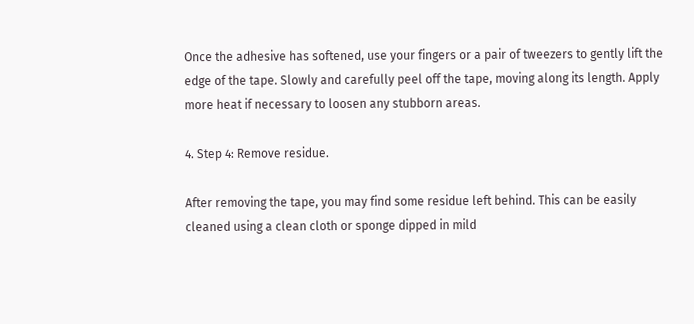Once the adhesive has softened, use your fingers or a pair of tweezers to gently lift the edge of the tape. Slowly and carefully peel off the tape, moving along its length. Apply more heat if necessary to loosen any stubborn areas.

4. Step 4: Remove residue.

After removing the tape, you may find some residue left behind. This can be easily cleaned using a clean cloth or sponge dipped in mild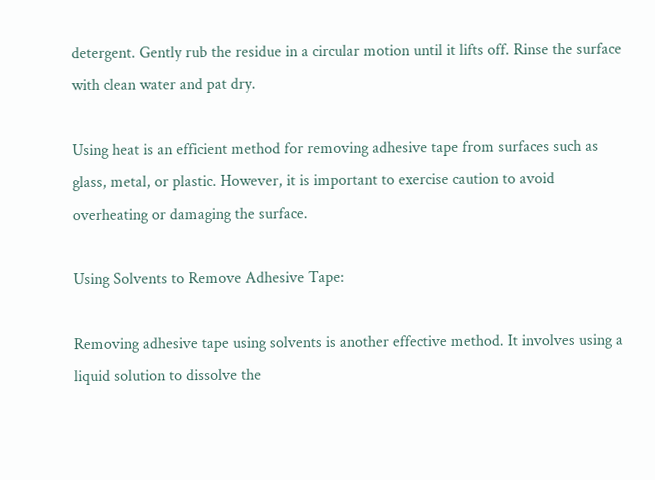detergent. Gently rub the residue in a circular motion until it lifts off. Rinse the surface with clean water and pat dry.

Using heat is an efficient method for removing adhesive tape from surfaces such as glass, metal, or plastic. However, it is important to exercise caution to avoid overheating or damaging the surface.

Using Solvents to Remove Adhesive Tape:

Removing adhesive tape using solvents is another effective method. It involves using a liquid solution to dissolve the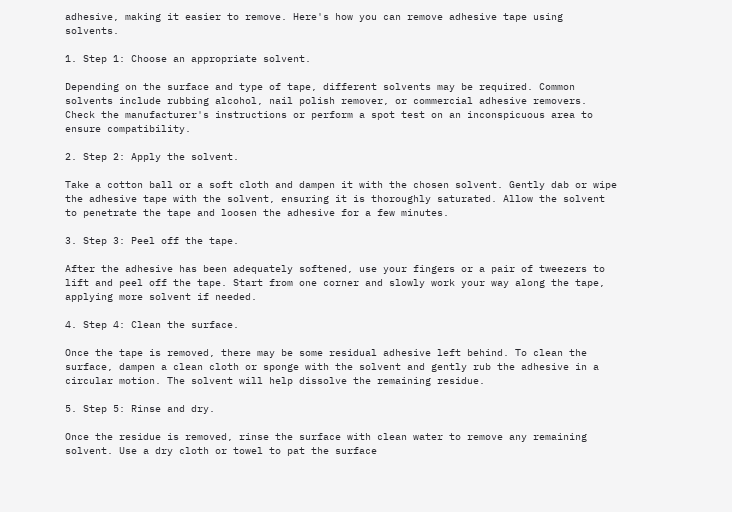adhesive, making it easier to remove. Here's how you can remove adhesive tape using solvents.

1. Step 1: Choose an appropriate solvent.

Depending on the surface and type of tape, different solvents may be required. Common solvents include rubbing alcohol, nail polish remover, or commercial adhesive removers. Check the manufacturer's instructions or perform a spot test on an inconspicuous area to ensure compatibility.

2. Step 2: Apply the solvent.

Take a cotton ball or a soft cloth and dampen it with the chosen solvent. Gently dab or wipe the adhesive tape with the solvent, ensuring it is thoroughly saturated. Allow the solvent to penetrate the tape and loosen the adhesive for a few minutes.

3. Step 3: Peel off the tape.

After the adhesive has been adequately softened, use your fingers or a pair of tweezers to lift and peel off the tape. Start from one corner and slowly work your way along the tape, applying more solvent if needed.

4. Step 4: Clean the surface.

Once the tape is removed, there may be some residual adhesive left behind. To clean the surface, dampen a clean cloth or sponge with the solvent and gently rub the adhesive in a circular motion. The solvent will help dissolve the remaining residue.

5. Step 5: Rinse and dry.

Once the residue is removed, rinse the surface with clean water to remove any remaining solvent. Use a dry cloth or towel to pat the surface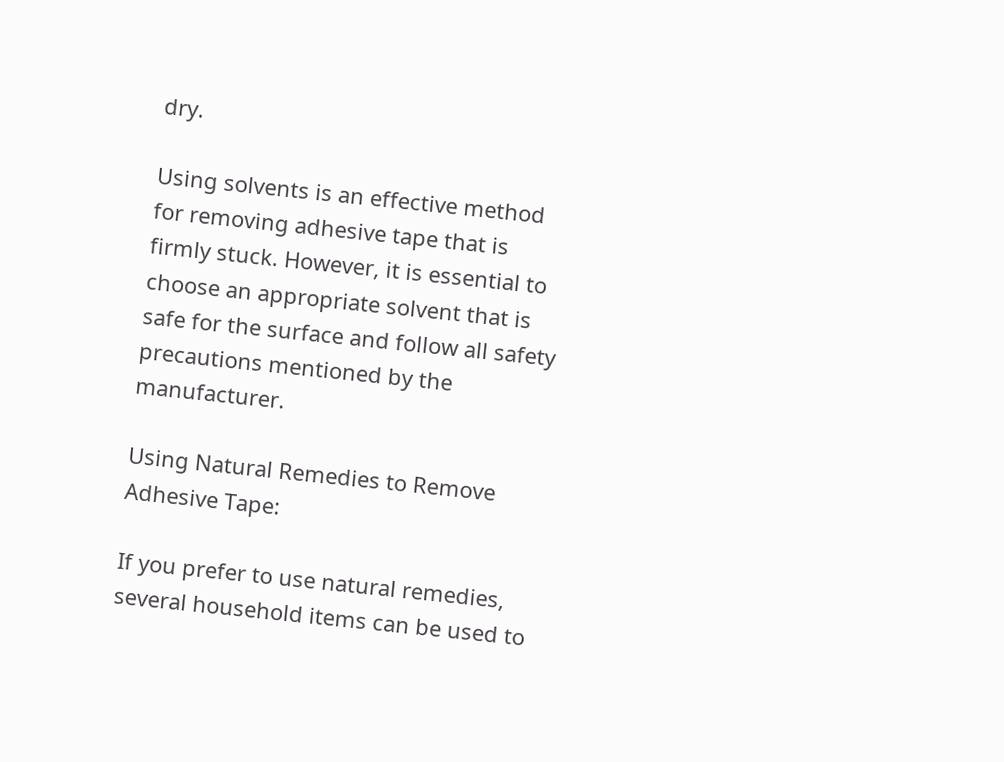dry.

Using solvents is an effective method for removing adhesive tape that is firmly stuck. However, it is essential to choose an appropriate solvent that is safe for the surface and follow all safety precautions mentioned by the manufacturer.

Using Natural Remedies to Remove Adhesive Tape:

If you prefer to use natural remedies, several household items can be used to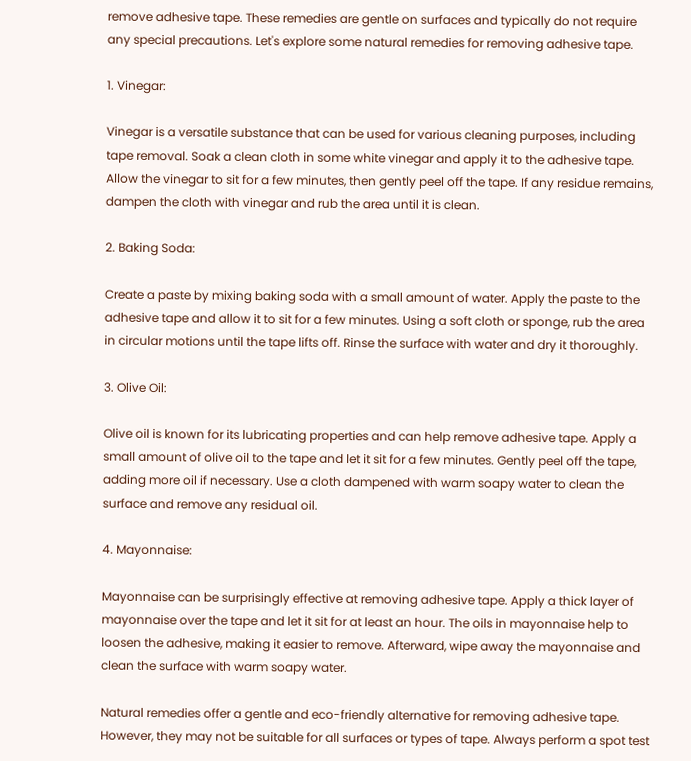remove adhesive tape. These remedies are gentle on surfaces and typically do not require any special precautions. Let's explore some natural remedies for removing adhesive tape.

1. Vinegar:

Vinegar is a versatile substance that can be used for various cleaning purposes, including tape removal. Soak a clean cloth in some white vinegar and apply it to the adhesive tape. Allow the vinegar to sit for a few minutes, then gently peel off the tape. If any residue remains, dampen the cloth with vinegar and rub the area until it is clean.

2. Baking Soda:

Create a paste by mixing baking soda with a small amount of water. Apply the paste to the adhesive tape and allow it to sit for a few minutes. Using a soft cloth or sponge, rub the area in circular motions until the tape lifts off. Rinse the surface with water and dry it thoroughly.

3. Olive Oil:

Olive oil is known for its lubricating properties and can help remove adhesive tape. Apply a small amount of olive oil to the tape and let it sit for a few minutes. Gently peel off the tape, adding more oil if necessary. Use a cloth dampened with warm soapy water to clean the surface and remove any residual oil.

4. Mayonnaise:

Mayonnaise can be surprisingly effective at removing adhesive tape. Apply a thick layer of mayonnaise over the tape and let it sit for at least an hour. The oils in mayonnaise help to loosen the adhesive, making it easier to remove. Afterward, wipe away the mayonnaise and clean the surface with warm soapy water.

Natural remedies offer a gentle and eco-friendly alternative for removing adhesive tape. However, they may not be suitable for all surfaces or types of tape. Always perform a spot test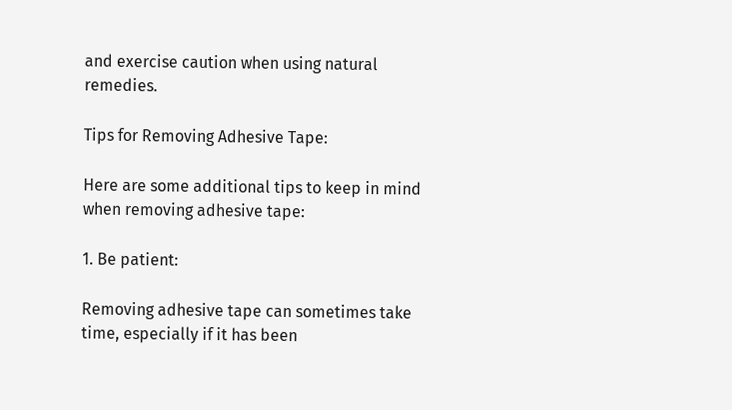and exercise caution when using natural remedies.

Tips for Removing Adhesive Tape:

Here are some additional tips to keep in mind when removing adhesive tape:

1. Be patient:

Removing adhesive tape can sometimes take time, especially if it has been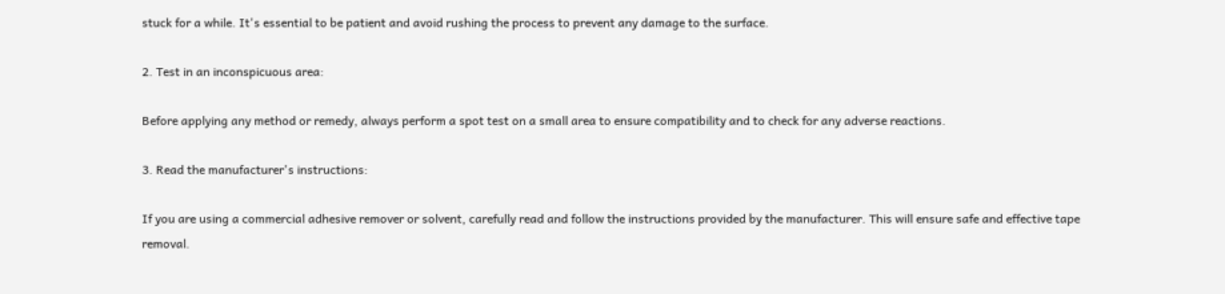stuck for a while. It's essential to be patient and avoid rushing the process to prevent any damage to the surface.

2. Test in an inconspicuous area:

Before applying any method or remedy, always perform a spot test on a small area to ensure compatibility and to check for any adverse reactions.

3. Read the manufacturer's instructions:

If you are using a commercial adhesive remover or solvent, carefully read and follow the instructions provided by the manufacturer. This will ensure safe and effective tape removal.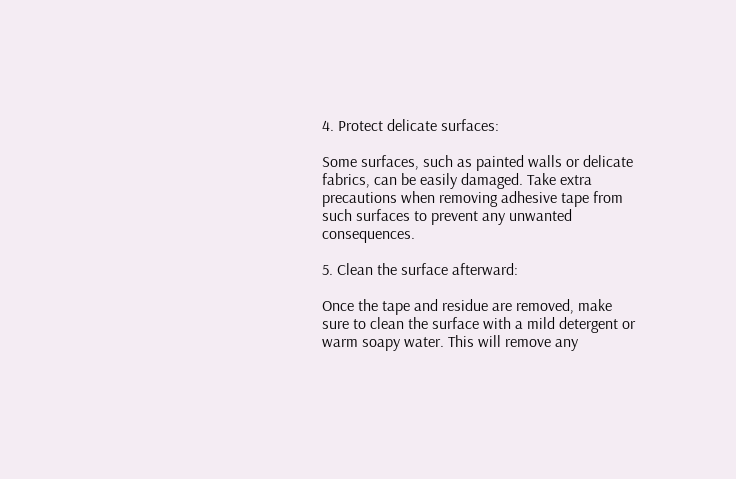4. Protect delicate surfaces:

Some surfaces, such as painted walls or delicate fabrics, can be easily damaged. Take extra precautions when removing adhesive tape from such surfaces to prevent any unwanted consequences.

5. Clean the surface afterward:

Once the tape and residue are removed, make sure to clean the surface with a mild detergent or warm soapy water. This will remove any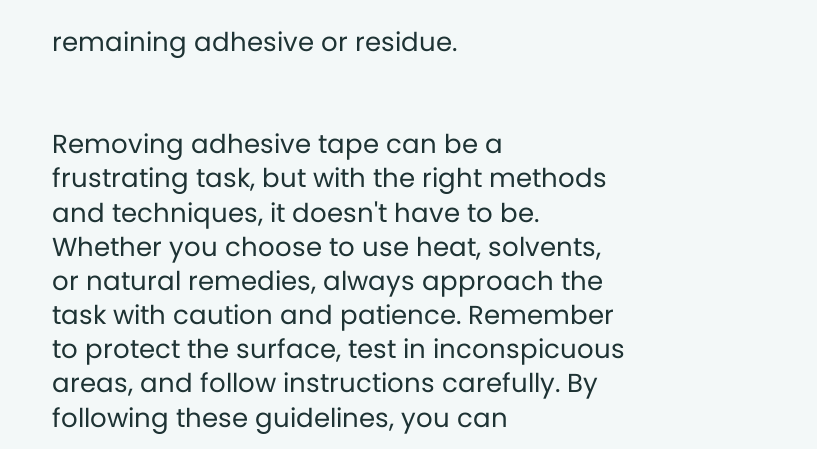remaining adhesive or residue.


Removing adhesive tape can be a frustrating task, but with the right methods and techniques, it doesn't have to be. Whether you choose to use heat, solvents, or natural remedies, always approach the task with caution and patience. Remember to protect the surface, test in inconspicuous areas, and follow instructions carefully. By following these guidelines, you can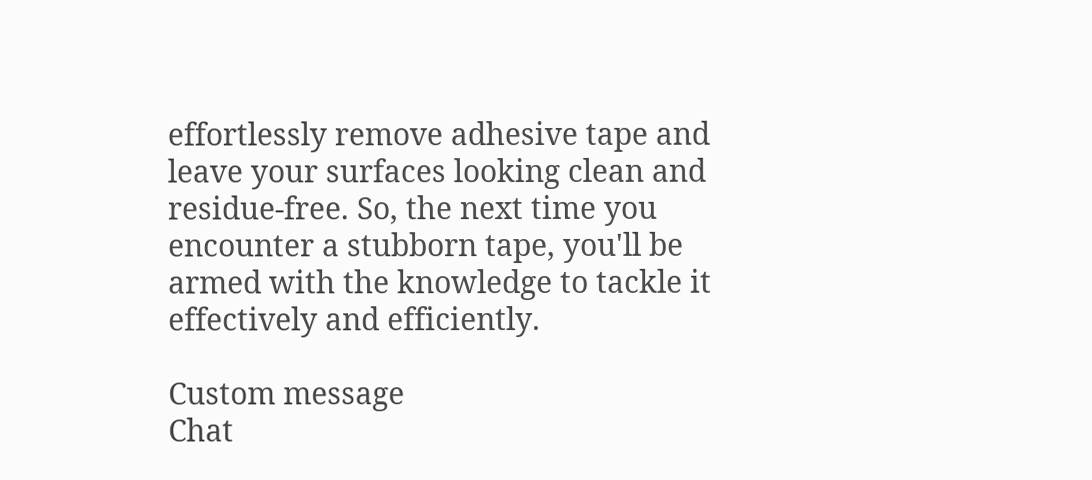effortlessly remove adhesive tape and leave your surfaces looking clean and residue-free. So, the next time you encounter a stubborn tape, you'll be armed with the knowledge to tackle it effectively and efficiently.

Custom message
Chat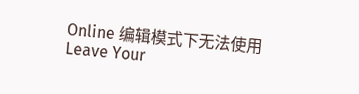Online 编辑模式下无法使用
Leave Your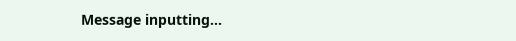Message inputting...